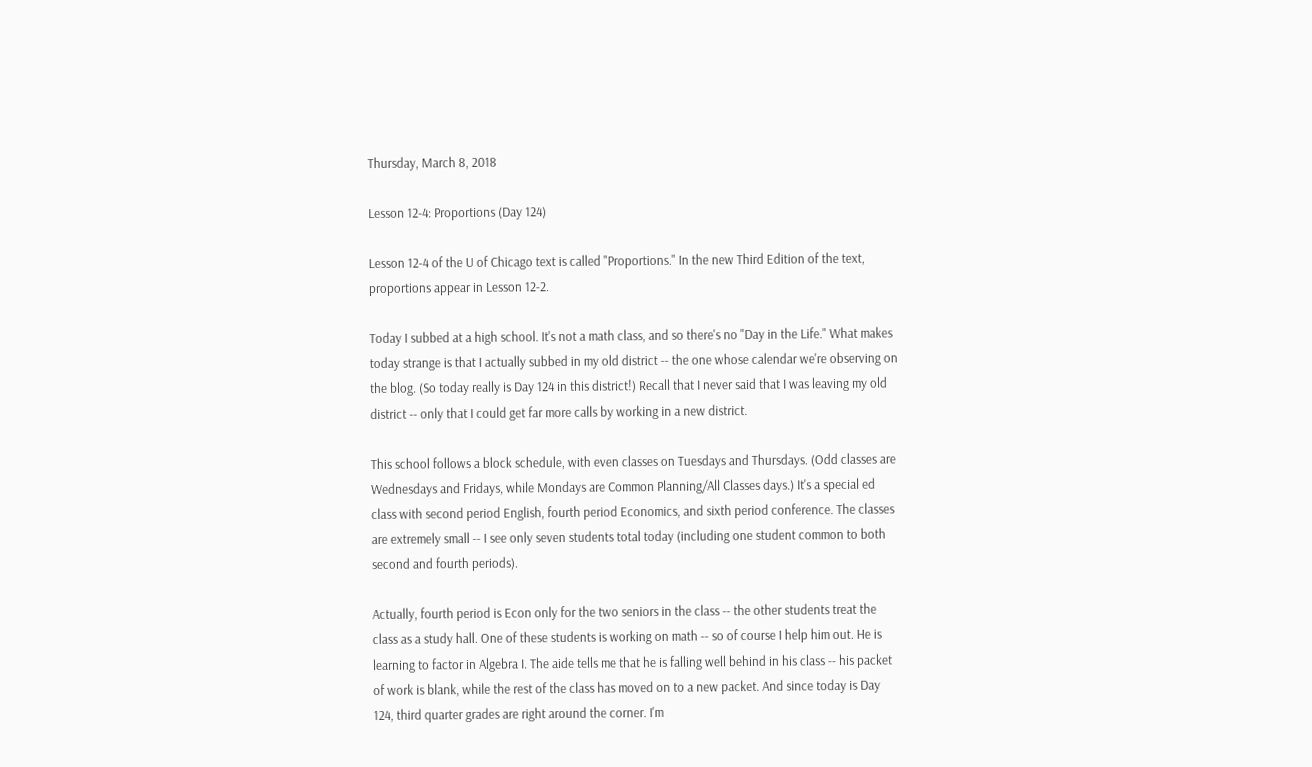Thursday, March 8, 2018

Lesson 12-4: Proportions (Day 124)

Lesson 12-4 of the U of Chicago text is called "Proportions." In the new Third Edition of the text, proportions appear in Lesson 12-2.

Today I subbed at a high school. It's not a math class, and so there's no "Day in the Life." What makes today strange is that I actually subbed in my old district -- the one whose calendar we're observing on the blog. (So today really is Day 124 in this district!) Recall that I never said that I was leaving my old district -- only that I could get far more calls by working in a new district.

This school follows a block schedule, with even classes on Tuesdays and Thursdays. (Odd classes are Wednesdays and Fridays, while Mondays are Common Planning/All Classes days.) It's a special ed class with second period English, fourth period Economics, and sixth period conference. The classes are extremely small -- I see only seven students total today (including one student common to both second and fourth periods).

Actually, fourth period is Econ only for the two seniors in the class -- the other students treat the class as a study hall. One of these students is working on math -- so of course I help him out. He is learning to factor in Algebra I. The aide tells me that he is falling well behind in his class -- his packet of work is blank, while the rest of the class has moved on to a new packet. And since today is Day 124, third quarter grades are right around the corner. I'm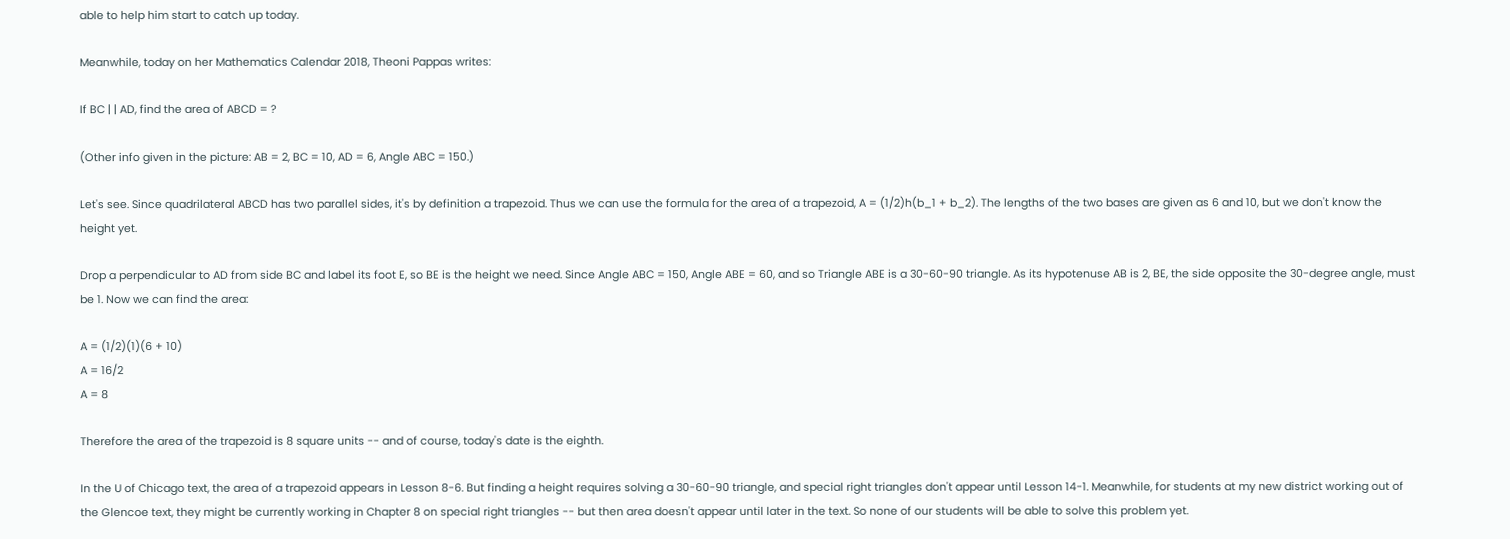able to help him start to catch up today.

Meanwhile, today on her Mathematics Calendar 2018, Theoni Pappas writes:

If BC | | AD, find the area of ABCD = ?

(Other info given in the picture: AB = 2, BC = 10, AD = 6, Angle ABC = 150.)

Let's see. Since quadrilateral ABCD has two parallel sides, it's by definition a trapezoid. Thus we can use the formula for the area of a trapezoid, A = (1/2)h(b_1 + b_2). The lengths of the two bases are given as 6 and 10, but we don't know the height yet.

Drop a perpendicular to AD from side BC and label its foot E, so BE is the height we need. Since Angle ABC = 150, Angle ABE = 60, and so Triangle ABE is a 30-60-90 triangle. As its hypotenuse AB is 2, BE, the side opposite the 30-degree angle, must be 1. Now we can find the area:

A = (1/2)(1)(6 + 10)
A = 16/2
A = 8

Therefore the area of the trapezoid is 8 square units -- and of course, today's date is the eighth.

In the U of Chicago text, the area of a trapezoid appears in Lesson 8-6. But finding a height requires solving a 30-60-90 triangle, and special right triangles don't appear until Lesson 14-1. Meanwhile, for students at my new district working out of the Glencoe text, they might be currently working in Chapter 8 on special right triangles -- but then area doesn't appear until later in the text. So none of our students will be able to solve this problem yet.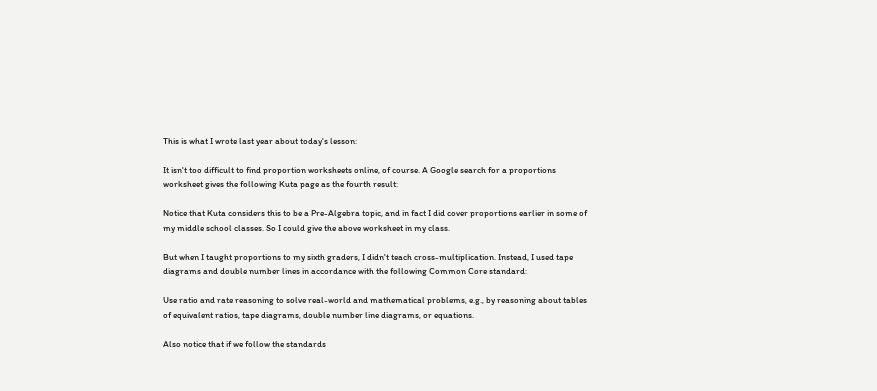This is what I wrote last year about today's lesson:

It isn't too difficult to find proportion worksheets online, of course. A Google search for a proportions worksheet gives the following Kuta page as the fourth result:

Notice that Kuta considers this to be a Pre-Algebra topic, and in fact I did cover proportions earlier in some of my middle school classes. So I could give the above worksheet in my class.

But when I taught proportions to my sixth graders, I didn't teach cross-multiplication. Instead, I used tape diagrams and double number lines in accordance with the following Common Core standard:

Use ratio and rate reasoning to solve real-world and mathematical problems, e.g., by reasoning about tables of equivalent ratios, tape diagrams, double number line diagrams, or equations.

Also notice that if we follow the standards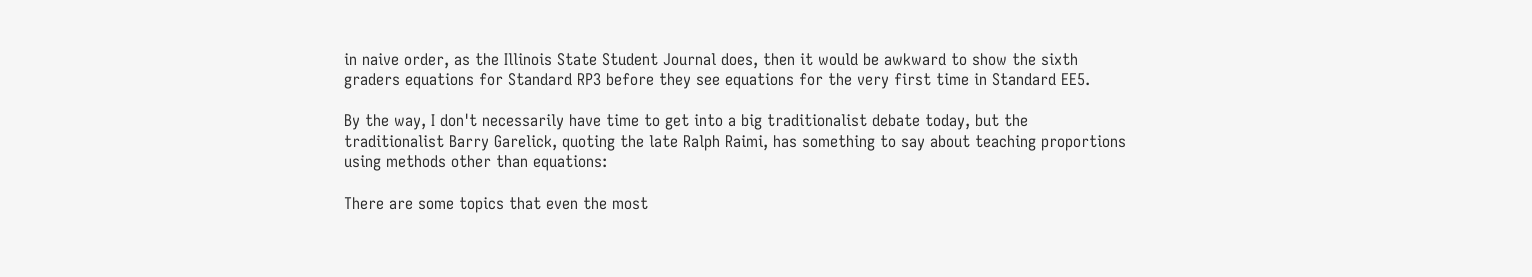in naive order, as the Illinois State Student Journal does, then it would be awkward to show the sixth graders equations for Standard RP3 before they see equations for the very first time in Standard EE5.

By the way, I don't necessarily have time to get into a big traditionalist debate today, but the traditionalist Barry Garelick, quoting the late Ralph Raimi, has something to say about teaching proportions using methods other than equations:

There are some topics that even the most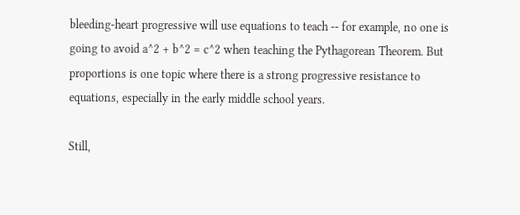bleeding-heart progressive will use equations to teach -- for example, no one is going to avoid a^2 + b^2 = c^2 when teaching the Pythagorean Theorem. But proportions is one topic where there is a strong progressive resistance to equations, especially in the early middle school years.

Still,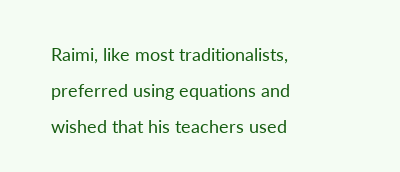Raimi, like most traditionalists, preferred using equations and wished that his teachers used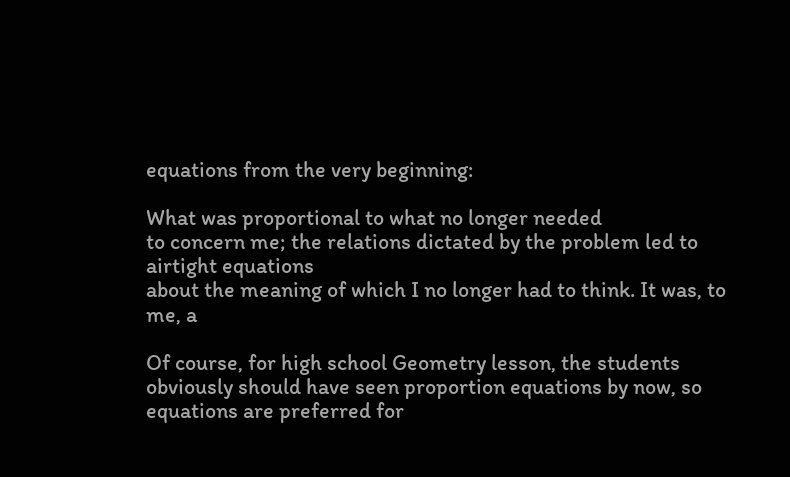equations from the very beginning:

What was proportional to what no longer needed
to concern me; the relations dictated by the problem led to airtight equations
about the meaning of which I no longer had to think. It was, to me, a

Of course, for high school Geometry lesson, the students obviously should have seen proportion equations by now, so equations are preferred for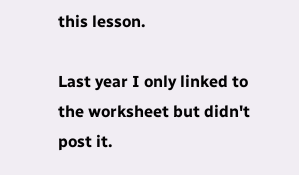this lesson.

Last year I only linked to the worksheet but didn't post it.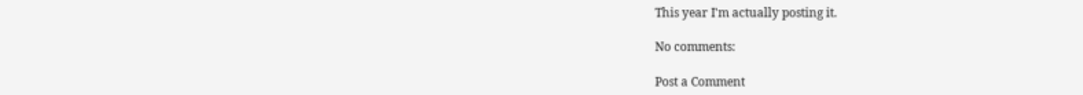This year I'm actually posting it.

No comments:

Post a Comment